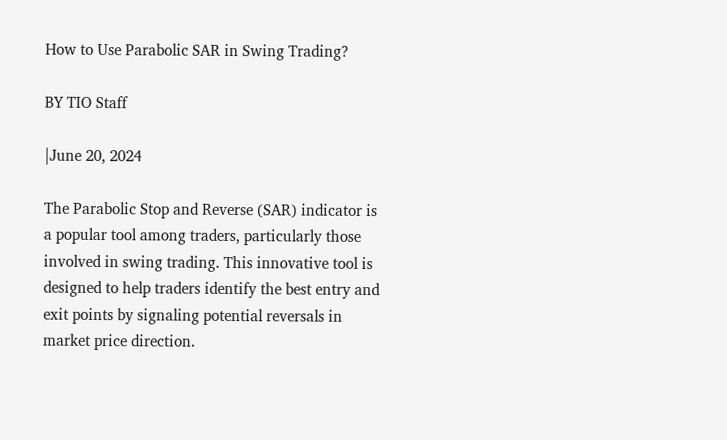How to Use Parabolic SAR in Swing Trading?

BY TIO Staff

|June 20, 2024

The Parabolic Stop and Reverse (SAR) indicator is a popular tool among traders, particularly those involved in swing trading. This innovative tool is designed to help traders identify the best entry and exit points by signaling potential reversals in market price direction.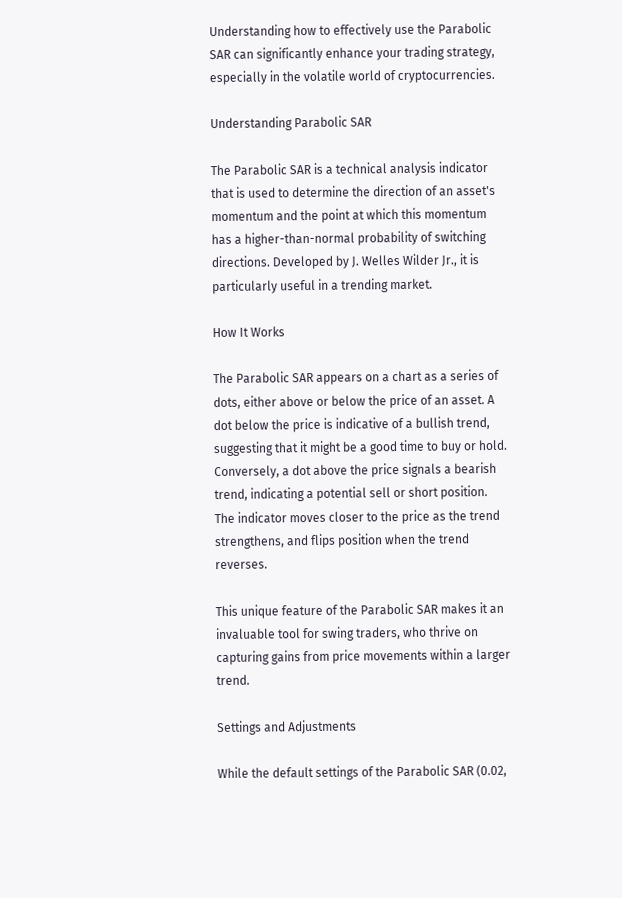Understanding how to effectively use the Parabolic SAR can significantly enhance your trading strategy, especially in the volatile world of cryptocurrencies.

Understanding Parabolic SAR

The Parabolic SAR is a technical analysis indicator that is used to determine the direction of an asset's momentum and the point at which this momentum has a higher-than-normal probability of switching directions. Developed by J. Welles Wilder Jr., it is particularly useful in a trending market.

How It Works

The Parabolic SAR appears on a chart as a series of dots, either above or below the price of an asset. A dot below the price is indicative of a bullish trend, suggesting that it might be a good time to buy or hold. Conversely, a dot above the price signals a bearish trend, indicating a potential sell or short position. The indicator moves closer to the price as the trend strengthens, and flips position when the trend reverses.

This unique feature of the Parabolic SAR makes it an invaluable tool for swing traders, who thrive on capturing gains from price movements within a larger trend.

Settings and Adjustments

While the default settings of the Parabolic SAR (0.02,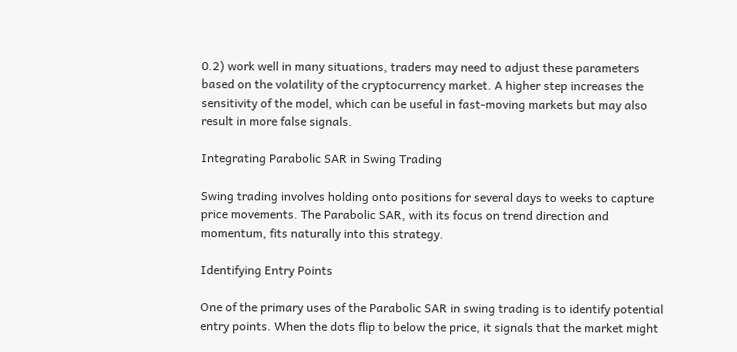0.2) work well in many situations, traders may need to adjust these parameters based on the volatility of the cryptocurrency market. A higher step increases the sensitivity of the model, which can be useful in fast-moving markets but may also result in more false signals.

Integrating Parabolic SAR in Swing Trading

Swing trading involves holding onto positions for several days to weeks to capture price movements. The Parabolic SAR, with its focus on trend direction and momentum, fits naturally into this strategy.

Identifying Entry Points

One of the primary uses of the Parabolic SAR in swing trading is to identify potential entry points. When the dots flip to below the price, it signals that the market might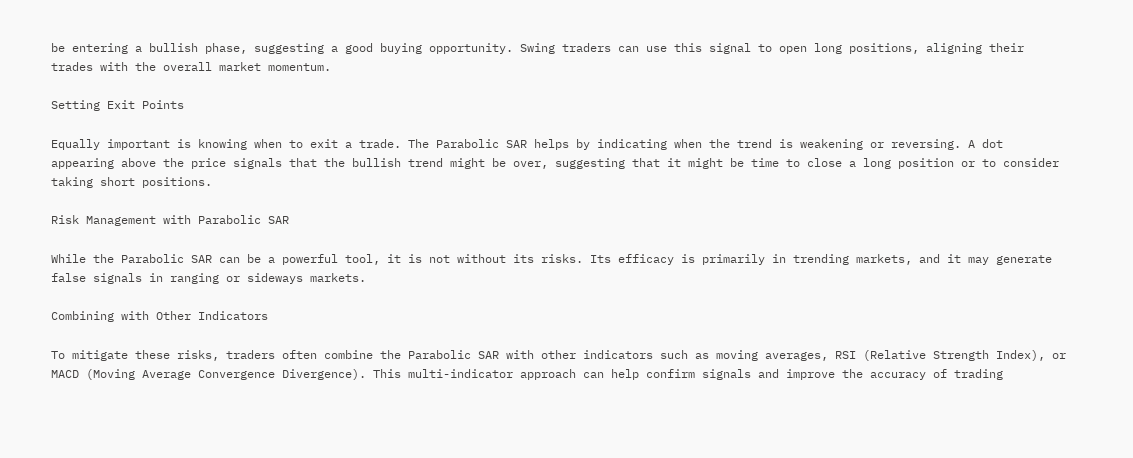be entering a bullish phase, suggesting a good buying opportunity. Swing traders can use this signal to open long positions, aligning their trades with the overall market momentum.

Setting Exit Points

Equally important is knowing when to exit a trade. The Parabolic SAR helps by indicating when the trend is weakening or reversing. A dot appearing above the price signals that the bullish trend might be over, suggesting that it might be time to close a long position or to consider taking short positions.

Risk Management with Parabolic SAR

While the Parabolic SAR can be a powerful tool, it is not without its risks. Its efficacy is primarily in trending markets, and it may generate false signals in ranging or sideways markets.

Combining with Other Indicators

To mitigate these risks, traders often combine the Parabolic SAR with other indicators such as moving averages, RSI (Relative Strength Index), or MACD (Moving Average Convergence Divergence). This multi-indicator approach can help confirm signals and improve the accuracy of trading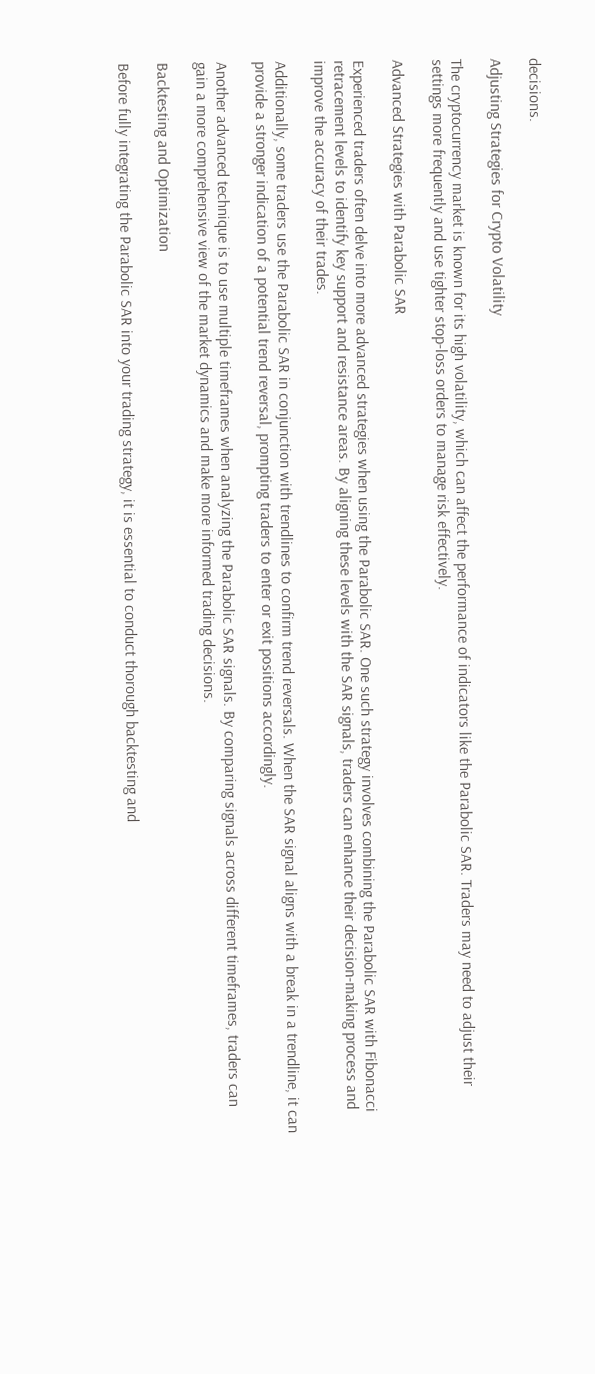decisions.

Adjusting Strategies for Crypto Volatility

The cryptocurrency market is known for its high volatility, which can affect the performance of indicators like the Parabolic SAR. Traders may need to adjust their settings more frequently and use tighter stop-loss orders to manage risk effectively.

Advanced Strategies with Parabolic SAR

Experienced traders often delve into more advanced strategies when using the Parabolic SAR. One such strategy involves combining the Parabolic SAR with Fibonacci retracement levels to identify key support and resistance areas. By aligning these levels with the SAR signals, traders can enhance their decision-making process and improve the accuracy of their trades.

Additionally, some traders use the Parabolic SAR in conjunction with trendlines to confirm trend reversals. When the SAR signal aligns with a break in a trendline, it can provide a stronger indication of a potential trend reversal, prompting traders to enter or exit positions accordingly.

Another advanced technique is to use multiple timeframes when analyzing the Parabolic SAR signals. By comparing signals across different timeframes, traders can gain a more comprehensive view of the market dynamics and make more informed trading decisions.

Backtesting and Optimization

Before fully integrating the Parabolic SAR into your trading strategy, it is essential to conduct thorough backtesting and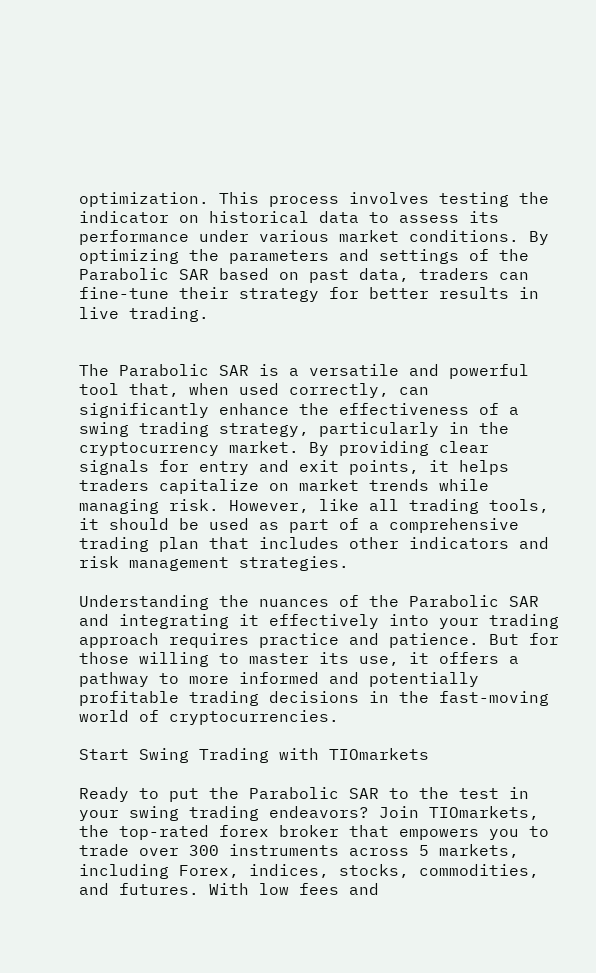optimization. This process involves testing the indicator on historical data to assess its performance under various market conditions. By optimizing the parameters and settings of the Parabolic SAR based on past data, traders can fine-tune their strategy for better results in live trading.


The Parabolic SAR is a versatile and powerful tool that, when used correctly, can significantly enhance the effectiveness of a swing trading strategy, particularly in the cryptocurrency market. By providing clear signals for entry and exit points, it helps traders capitalize on market trends while managing risk. However, like all trading tools, it should be used as part of a comprehensive trading plan that includes other indicators and risk management strategies.

Understanding the nuances of the Parabolic SAR and integrating it effectively into your trading approach requires practice and patience. But for those willing to master its use, it offers a pathway to more informed and potentially profitable trading decisions in the fast-moving world of cryptocurrencies.

Start Swing Trading with TIOmarkets

Ready to put the Parabolic SAR to the test in your swing trading endeavors? Join TIOmarkets, the top-rated forex broker that empowers you to trade over 300 instruments across 5 markets, including Forex, indices, stocks, commodities, and futures. With low fees and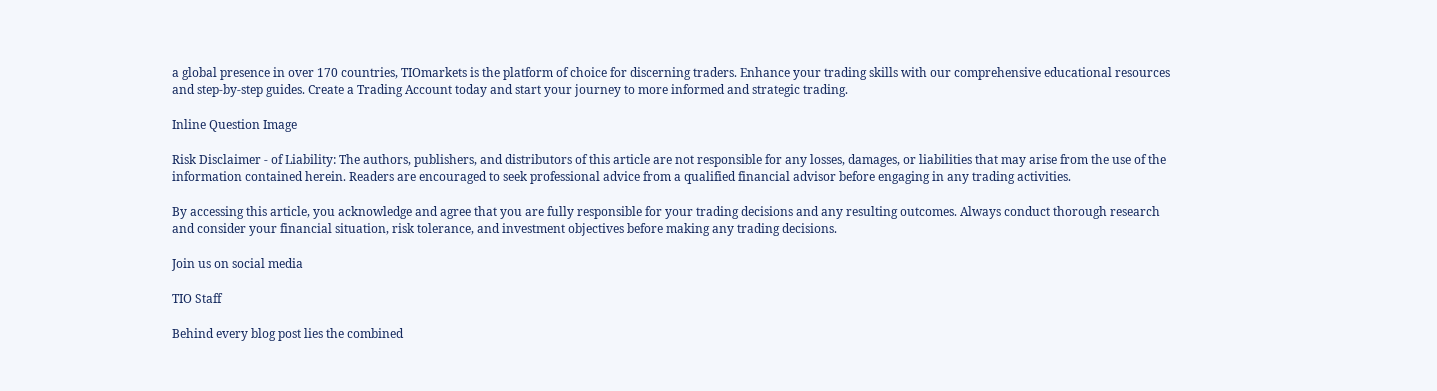a global presence in over 170 countries, TIOmarkets is the platform of choice for discerning traders. Enhance your trading skills with our comprehensive educational resources and step-by-step guides. Create a Trading Account today and start your journey to more informed and strategic trading.

Inline Question Image

Risk Disclaimer - of Liability: The authors, publishers, and distributors of this article are not responsible for any losses, damages, or liabilities that may arise from the use of the information contained herein. Readers are encouraged to seek professional advice from a qualified financial advisor before engaging in any trading activities.

By accessing this article, you acknowledge and agree that you are fully responsible for your trading decisions and any resulting outcomes. Always conduct thorough research and consider your financial situation, risk tolerance, and investment objectives before making any trading decisions.

Join us on social media

TIO Staff

Behind every blog post lies the combined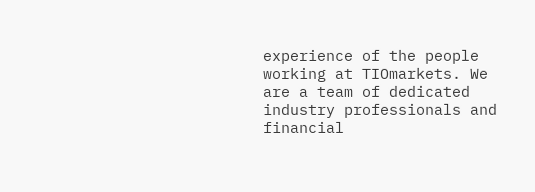experience of the people working at TIOmarkets. We are a team of dedicated industry professionals and financial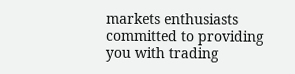markets enthusiasts committed to providing you with trading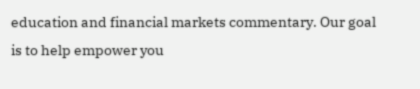education and financial markets commentary. Our goal is to help empower you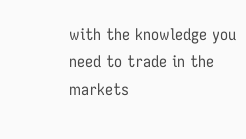with the knowledge you need to trade in the markets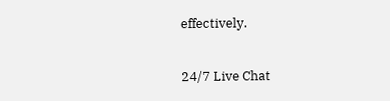effectively.

24/7 Live Chat